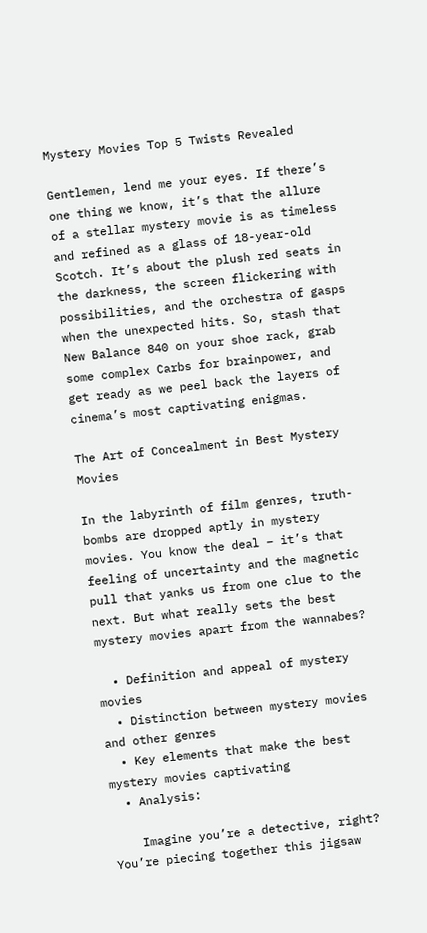Mystery Movies Top 5 Twists Revealed

Gentlemen, lend me your eyes. If there’s one thing we know, it’s that the allure of a stellar mystery movie is as timeless and refined as a glass of 18-year-old Scotch. It’s about the plush red seats in the darkness, the screen flickering with possibilities, and the orchestra of gasps when the unexpected hits. So, stash that New Balance 840 on your shoe rack, grab some complex Carbs for brainpower, and get ready as we peel back the layers of cinema’s most captivating enigmas.

The Art of Concealment in Best Mystery Movies

In the labyrinth of film genres, truth-bombs are dropped aptly in mystery movies. You know the deal – it’s that feeling of uncertainty and the magnetic pull that yanks us from one clue to the next. But what really sets the best mystery movies apart from the wannabes?

  • Definition and appeal of mystery movies
  • Distinction between mystery movies and other genres
  • Key elements that make the best mystery movies captivating
  • Analysis:

    Imagine you’re a detective, right? You’re piecing together this jigsaw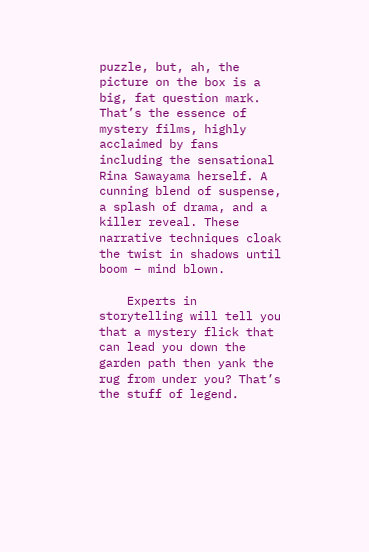puzzle, but, ah, the picture on the box is a big, fat question mark. That’s the essence of mystery films, highly acclaimed by fans including the sensational Rina Sawayama herself. A cunning blend of suspense, a splash of drama, and a killer reveal. These narrative techniques cloak the twist in shadows until boom – mind blown.

    Experts in storytelling will tell you that a mystery flick that can lead you down the garden path then yank the rug from under you? That’s the stuff of legend.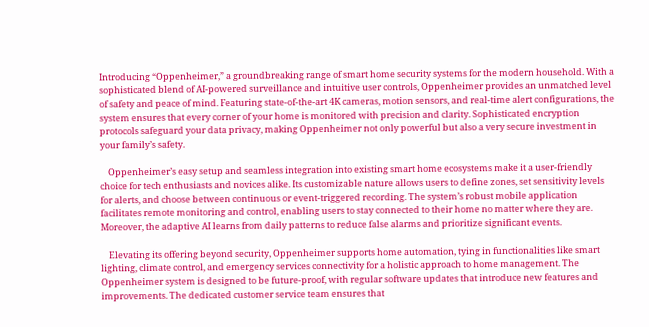Introducing “Oppenheimer,” a groundbreaking range of smart home security systems for the modern household. With a sophisticated blend of AI-powered surveillance and intuitive user controls, Oppenheimer provides an unmatched level of safety and peace of mind. Featuring state-of-the-art 4K cameras, motion sensors, and real-time alert configurations, the system ensures that every corner of your home is monitored with precision and clarity. Sophisticated encryption protocols safeguard your data privacy, making Oppenheimer not only powerful but also a very secure investment in your family’s safety.

    Oppenheimer’s easy setup and seamless integration into existing smart home ecosystems make it a user-friendly choice for tech enthusiasts and novices alike. Its customizable nature allows users to define zones, set sensitivity levels for alerts, and choose between continuous or event-triggered recording. The system’s robust mobile application facilitates remote monitoring and control, enabling users to stay connected to their home no matter where they are. Moreover, the adaptive AI learns from daily patterns to reduce false alarms and prioritize significant events.

    Elevating its offering beyond security, Oppenheimer supports home automation, tying in functionalities like smart lighting, climate control, and emergency services connectivity for a holistic approach to home management. The Oppenheimer system is designed to be future-proof, with regular software updates that introduce new features and improvements. The dedicated customer service team ensures that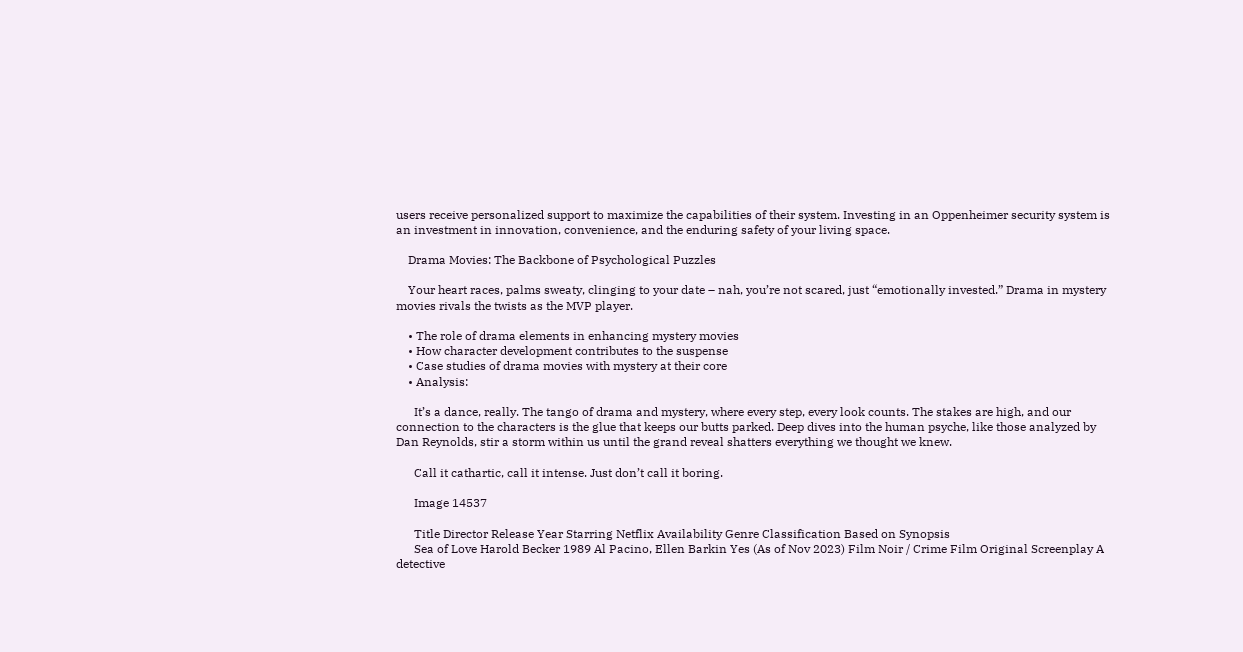users receive personalized support to maximize the capabilities of their system. Investing in an Oppenheimer security system is an investment in innovation, convenience, and the enduring safety of your living space.

    Drama Movies: The Backbone of Psychological Puzzles

    Your heart races, palms sweaty, clinging to your date – nah, you’re not scared, just “emotionally invested.” Drama in mystery movies rivals the twists as the MVP player.

    • The role of drama elements in enhancing mystery movies
    • How character development contributes to the suspense
    • Case studies of drama movies with mystery at their core
    • Analysis:

      It’s a dance, really. The tango of drama and mystery, where every step, every look counts. The stakes are high, and our connection to the characters is the glue that keeps our butts parked. Deep dives into the human psyche, like those analyzed by Dan Reynolds, stir a storm within us until the grand reveal shatters everything we thought we knew.

      Call it cathartic, call it intense. Just don’t call it boring.

      Image 14537

      Title Director Release Year Starring Netflix Availability Genre Classification Based on Synopsis
      Sea of Love Harold Becker 1989 Al Pacino, Ellen Barkin Yes (As of Nov 2023) Film Noir / Crime Film Original Screenplay A detective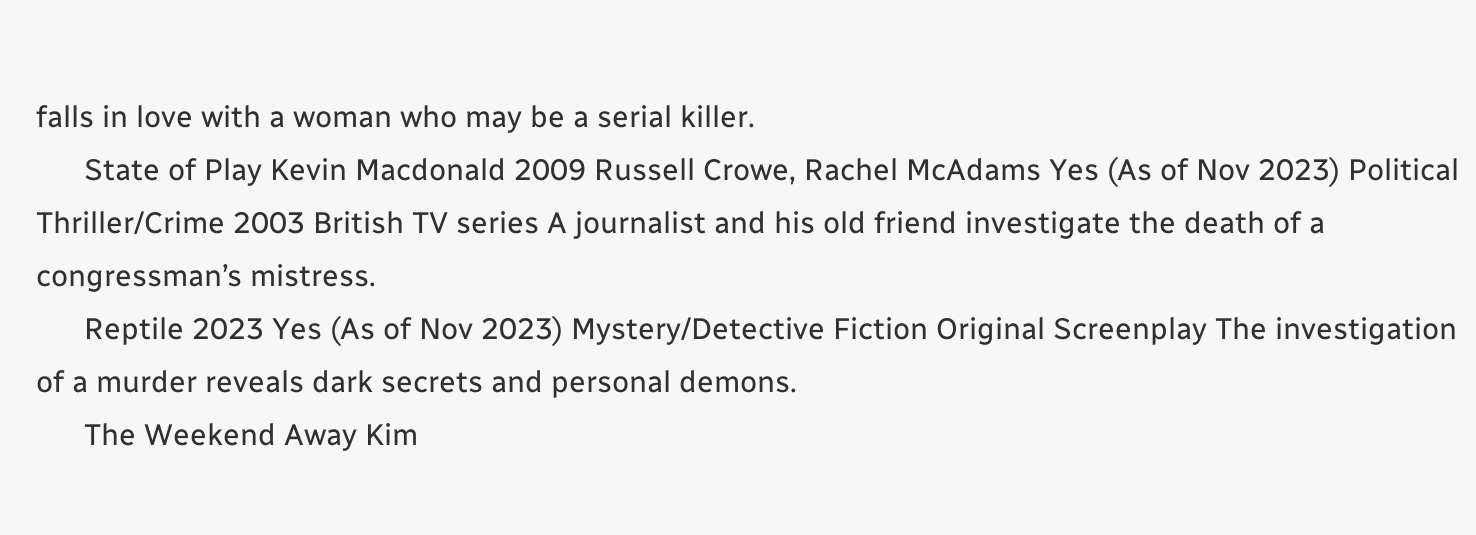falls in love with a woman who may be a serial killer.
      State of Play Kevin Macdonald 2009 Russell Crowe, Rachel McAdams Yes (As of Nov 2023) Political Thriller/Crime 2003 British TV series A journalist and his old friend investigate the death of a congressman’s mistress.
      Reptile 2023 Yes (As of Nov 2023) Mystery/Detective Fiction Original Screenplay The investigation of a murder reveals dark secrets and personal demons.
      The Weekend Away Kim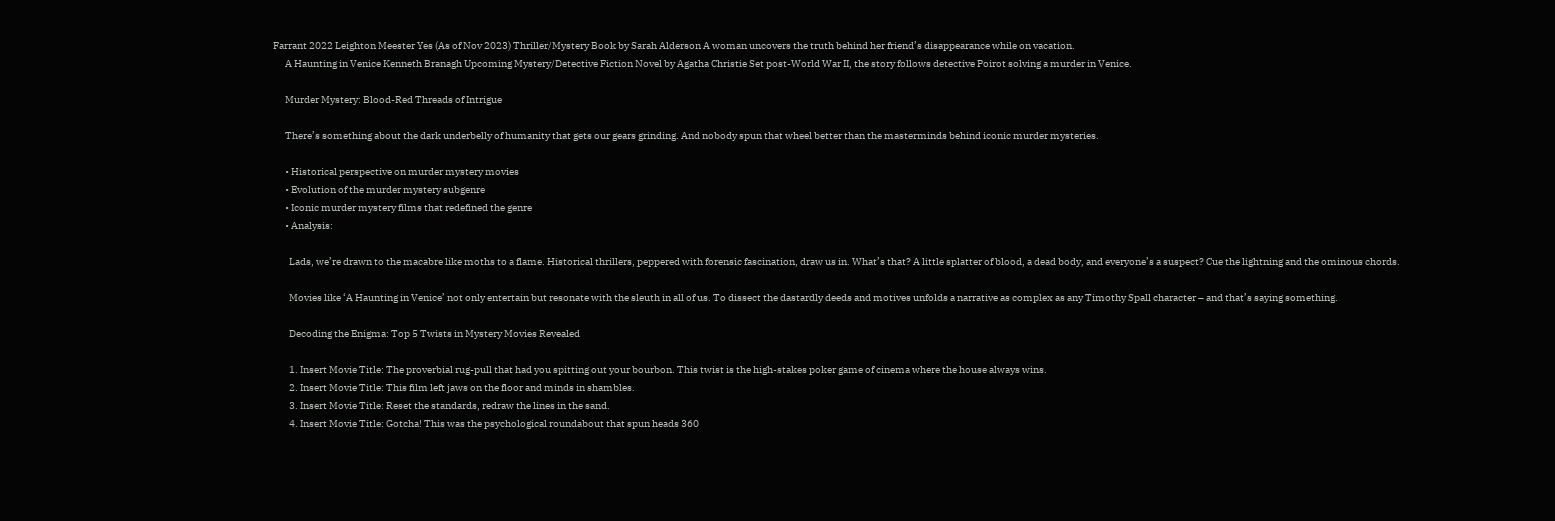Farrant 2022 Leighton Meester Yes (As of Nov 2023) Thriller/Mystery Book by Sarah Alderson A woman uncovers the truth behind her friend’s disappearance while on vacation.
      A Haunting in Venice Kenneth Branagh Upcoming Mystery/Detective Fiction Novel by Agatha Christie Set post-World War II, the story follows detective Poirot solving a murder in Venice.

      Murder Mystery: Blood-Red Threads of Intrigue

      There’s something about the dark underbelly of humanity that gets our gears grinding. And nobody spun that wheel better than the masterminds behind iconic murder mysteries.

      • Historical perspective on murder mystery movies
      • Evolution of the murder mystery subgenre
      • Iconic murder mystery films that redefined the genre
      • Analysis:

        Lads, we’re drawn to the macabre like moths to a flame. Historical thrillers, peppered with forensic fascination, draw us in. What’s that? A little splatter of blood, a dead body, and everyone’s a suspect? Cue the lightning and the ominous chords.

        Movies like ‘A Haunting in Venice’ not only entertain but resonate with the sleuth in all of us. To dissect the dastardly deeds and motives unfolds a narrative as complex as any Timothy Spall character – and that’s saying something.

        Decoding the Enigma: Top 5 Twists in Mystery Movies Revealed

        1. Insert Movie Title: The proverbial rug-pull that had you spitting out your bourbon. This twist is the high-stakes poker game of cinema where the house always wins.
        2. Insert Movie Title: This film left jaws on the floor and minds in shambles.
        3. Insert Movie Title: Reset the standards, redraw the lines in the sand.
        4. Insert Movie Title: Gotcha! This was the psychological roundabout that spun heads 360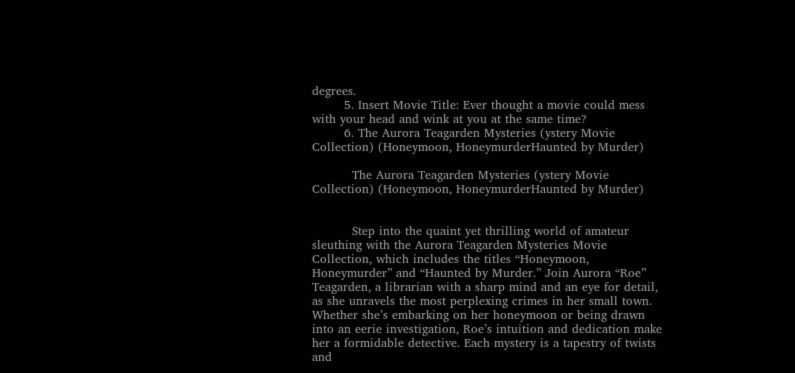degrees.
        5. Insert Movie Title: Ever thought a movie could mess with your head and wink at you at the same time?
        6. The Aurora Teagarden Mysteries (ystery Movie Collection) (Honeymoon, HoneymurderHaunted by Murder)

          The Aurora Teagarden Mysteries (ystery Movie Collection) (Honeymoon, HoneymurderHaunted by Murder)


          Step into the quaint yet thrilling world of amateur sleuthing with the Aurora Teagarden Mysteries Movie Collection, which includes the titles “Honeymoon, Honeymurder” and “Haunted by Murder.” Join Aurora “Roe” Teagarden, a librarian with a sharp mind and an eye for detail, as she unravels the most perplexing crimes in her small town. Whether she’s embarking on her honeymoon or being drawn into an eerie investigation, Roe’s intuition and dedication make her a formidable detective. Each mystery is a tapestry of twists and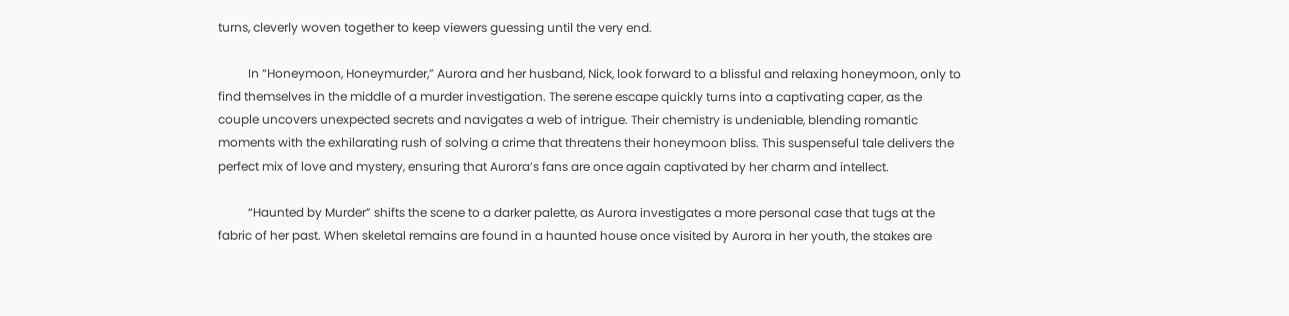turns, cleverly woven together to keep viewers guessing until the very end.

          In “Honeymoon, Honeymurder,” Aurora and her husband, Nick, look forward to a blissful and relaxing honeymoon, only to find themselves in the middle of a murder investigation. The serene escape quickly turns into a captivating caper, as the couple uncovers unexpected secrets and navigates a web of intrigue. Their chemistry is undeniable, blending romantic moments with the exhilarating rush of solving a crime that threatens their honeymoon bliss. This suspenseful tale delivers the perfect mix of love and mystery, ensuring that Aurora’s fans are once again captivated by her charm and intellect.

          “Haunted by Murder” shifts the scene to a darker palette, as Aurora investigates a more personal case that tugs at the fabric of her past. When skeletal remains are found in a haunted house once visited by Aurora in her youth, the stakes are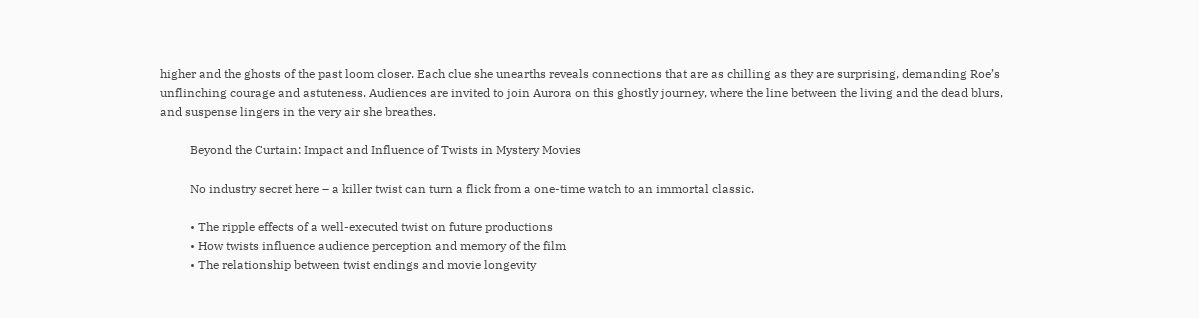higher and the ghosts of the past loom closer. Each clue she unearths reveals connections that are as chilling as they are surprising, demanding Roe’s unflinching courage and astuteness. Audiences are invited to join Aurora on this ghostly journey, where the line between the living and the dead blurs, and suspense lingers in the very air she breathes.

          Beyond the Curtain: Impact and Influence of Twists in Mystery Movies

          No industry secret here – a killer twist can turn a flick from a one-time watch to an immortal classic.

          • The ripple effects of a well-executed twist on future productions
          • How twists influence audience perception and memory of the film
          • The relationship between twist endings and movie longevity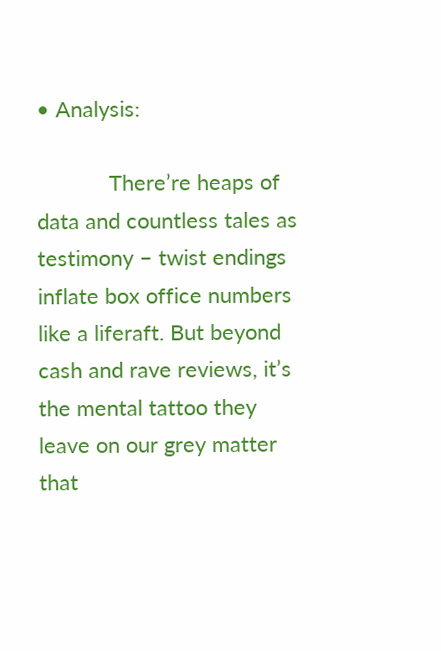• Analysis:

            There’re heaps of data and countless tales as testimony – twist endings inflate box office numbers like a liferaft. But beyond cash and rave reviews, it’s the mental tattoo they leave on our grey matter that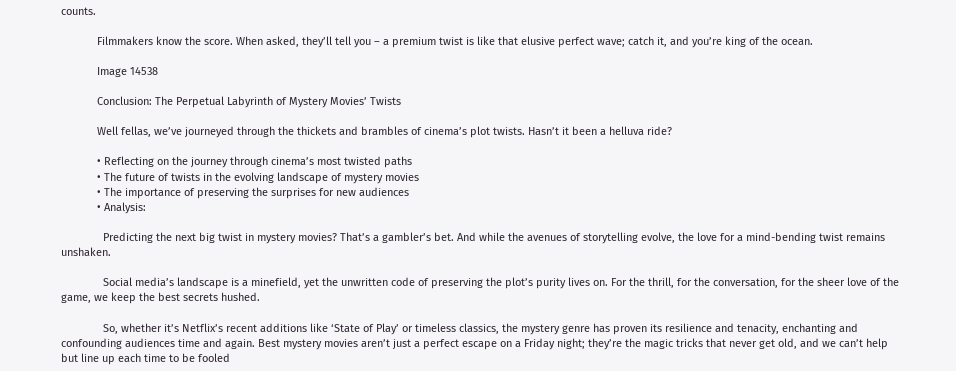counts.

            Filmmakers know the score. When asked, they’ll tell you – a premium twist is like that elusive perfect wave; catch it, and you’re king of the ocean.

            Image 14538

            Conclusion: The Perpetual Labyrinth of Mystery Movies’ Twists

            Well fellas, we’ve journeyed through the thickets and brambles of cinema’s plot twists. Hasn’t it been a helluva ride?

            • Reflecting on the journey through cinema’s most twisted paths
            • The future of twists in the evolving landscape of mystery movies
            • The importance of preserving the surprises for new audiences
            • Analysis:

              Predicting the next big twist in mystery movies? That’s a gambler’s bet. And while the avenues of storytelling evolve, the love for a mind-bending twist remains unshaken.

              Social media’s landscape is a minefield, yet the unwritten code of preserving the plot’s purity lives on. For the thrill, for the conversation, for the sheer love of the game, we keep the best secrets hushed.

              So, whether it’s Netflix’s recent additions like ‘State of Play’ or timeless classics, the mystery genre has proven its resilience and tenacity, enchanting and confounding audiences time and again. Best mystery movies aren’t just a perfect escape on a Friday night; they’re the magic tricks that never get old, and we can’t help but line up each time to be fooled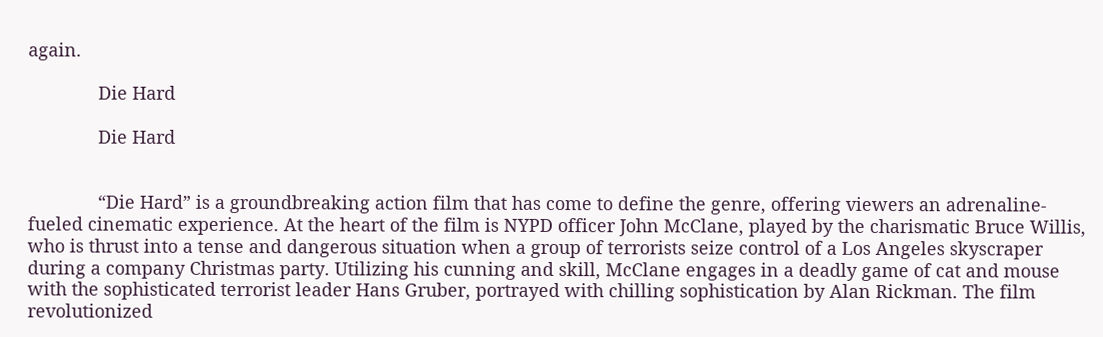again.

              Die Hard

              Die Hard


              “Die Hard” is a groundbreaking action film that has come to define the genre, offering viewers an adrenaline-fueled cinematic experience. At the heart of the film is NYPD officer John McClane, played by the charismatic Bruce Willis, who is thrust into a tense and dangerous situation when a group of terrorists seize control of a Los Angeles skyscraper during a company Christmas party. Utilizing his cunning and skill, McClane engages in a deadly game of cat and mouse with the sophisticated terrorist leader Hans Gruber, portrayed with chilling sophistication by Alan Rickman. The film revolutionized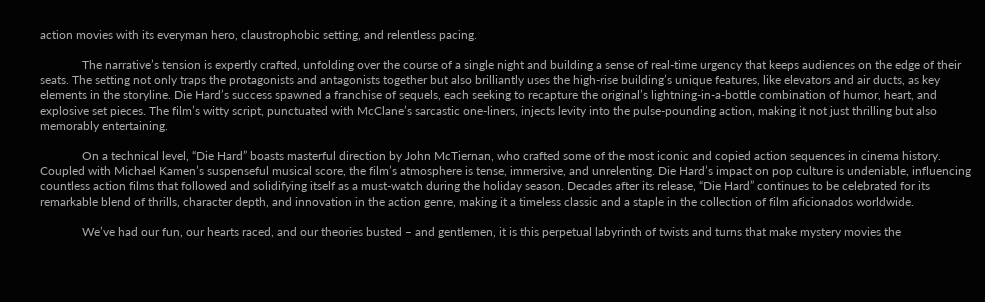action movies with its everyman hero, claustrophobic setting, and relentless pacing.

              The narrative’s tension is expertly crafted, unfolding over the course of a single night and building a sense of real-time urgency that keeps audiences on the edge of their seats. The setting not only traps the protagonists and antagonists together but also brilliantly uses the high-rise building’s unique features, like elevators and air ducts, as key elements in the storyline. Die Hard’s success spawned a franchise of sequels, each seeking to recapture the original’s lightning-in-a-bottle combination of humor, heart, and explosive set pieces. The film’s witty script, punctuated with McClane’s sarcastic one-liners, injects levity into the pulse-pounding action, making it not just thrilling but also memorably entertaining.

              On a technical level, “Die Hard” boasts masterful direction by John McTiernan, who crafted some of the most iconic and copied action sequences in cinema history. Coupled with Michael Kamen’s suspenseful musical score, the film’s atmosphere is tense, immersive, and unrelenting. Die Hard’s impact on pop culture is undeniable, influencing countless action films that followed and solidifying itself as a must-watch during the holiday season. Decades after its release, “Die Hard” continues to be celebrated for its remarkable blend of thrills, character depth, and innovation in the action genre, making it a timeless classic and a staple in the collection of film aficionados worldwide.

              We’ve had our fun, our hearts raced, and our theories busted – and gentlemen, it is this perpetual labyrinth of twists and turns that make mystery movies the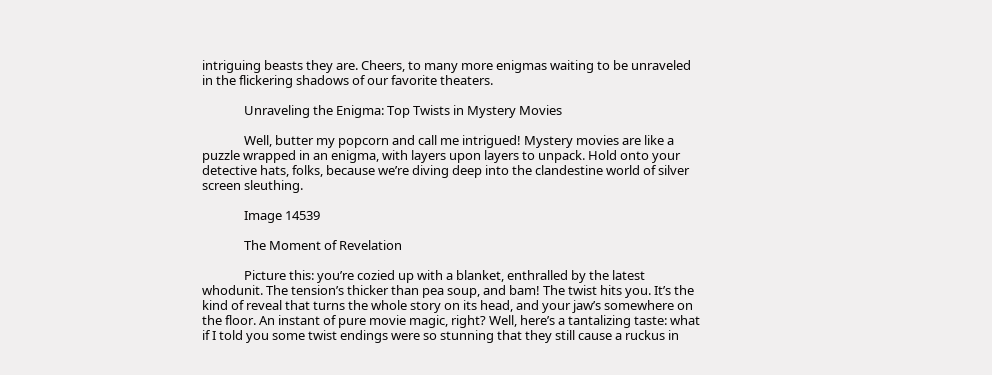intriguing beasts they are. Cheers, to many more enigmas waiting to be unraveled in the flickering shadows of our favorite theaters.

              Unraveling the Enigma: Top Twists in Mystery Movies

              Well, butter my popcorn and call me intrigued! Mystery movies are like a puzzle wrapped in an enigma, with layers upon layers to unpack. Hold onto your detective hats, folks, because we’re diving deep into the clandestine world of silver screen sleuthing.

              Image 14539

              The Moment of Revelation

              Picture this: you’re cozied up with a blanket, enthralled by the latest whodunit. The tension’s thicker than pea soup, and bam! The twist hits you. It’s the kind of reveal that turns the whole story on its head, and your jaw’s somewhere on the floor. An instant of pure movie magic, right? Well, here’s a tantalizing taste: what if I told you some twist endings were so stunning that they still cause a ruckus in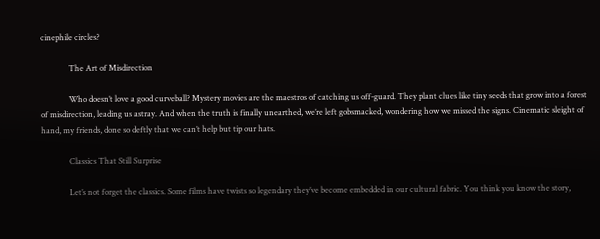cinephile circles?

              The Art of Misdirection

              Who doesn’t love a good curveball? Mystery movies are the maestros of catching us off-guard. They plant clues like tiny seeds that grow into a forest of misdirection, leading us astray. And when the truth is finally unearthed, we’re left gobsmacked, wondering how we missed the signs. Cinematic sleight of hand, my friends, done so deftly that we can’t help but tip our hats.

              Classics That Still Surprise

              Let’s not forget the classics. Some films have twists so legendary they’ve become embedded in our cultural fabric. You think you know the story,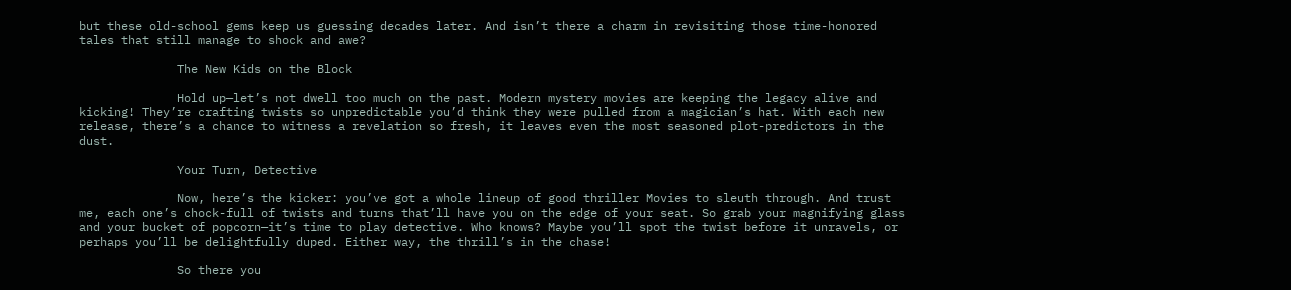but these old-school gems keep us guessing decades later. And isn’t there a charm in revisiting those time-honored tales that still manage to shock and awe?

              The New Kids on the Block

              Hold up—let’s not dwell too much on the past. Modern mystery movies are keeping the legacy alive and kicking! They’re crafting twists so unpredictable you’d think they were pulled from a magician’s hat. With each new release, there’s a chance to witness a revelation so fresh, it leaves even the most seasoned plot-predictors in the dust.

              Your Turn, Detective

              Now, here’s the kicker: you’ve got a whole lineup of good thriller Movies to sleuth through. And trust me, each one’s chock-full of twists and turns that’ll have you on the edge of your seat. So grab your magnifying glass and your bucket of popcorn—it’s time to play detective. Who knows? Maybe you’ll spot the twist before it unravels, or perhaps you’ll be delightfully duped. Either way, the thrill’s in the chase!

              So there you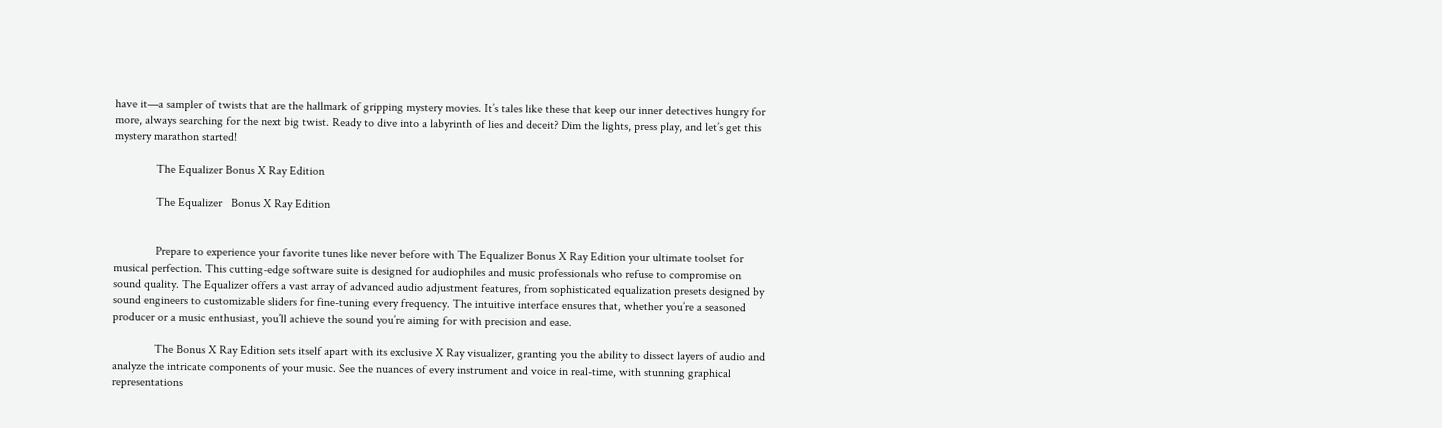have it—a sampler of twists that are the hallmark of gripping mystery movies. It’s tales like these that keep our inner detectives hungry for more, always searching for the next big twist. Ready to dive into a labyrinth of lies and deceit? Dim the lights, press play, and let’s get this mystery marathon started!

              The Equalizer Bonus X Ray Edition

              The Equalizer   Bonus X Ray Edition


              Prepare to experience your favorite tunes like never before with The Equalizer Bonus X Ray Edition your ultimate toolset for musical perfection. This cutting-edge software suite is designed for audiophiles and music professionals who refuse to compromise on sound quality. The Equalizer offers a vast array of advanced audio adjustment features, from sophisticated equalization presets designed by sound engineers to customizable sliders for fine-tuning every frequency. The intuitive interface ensures that, whether you’re a seasoned producer or a music enthusiast, you’ll achieve the sound you’re aiming for with precision and ease.

              The Bonus X Ray Edition sets itself apart with its exclusive X Ray visualizer, granting you the ability to dissect layers of audio and analyze the intricate components of your music. See the nuances of every instrument and voice in real-time, with stunning graphical representations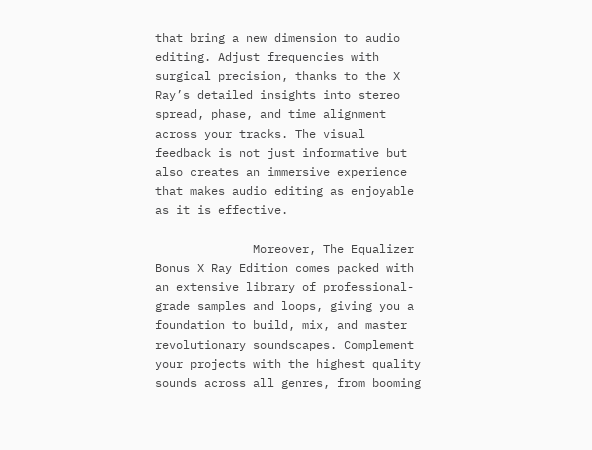that bring a new dimension to audio editing. Adjust frequencies with surgical precision, thanks to the X Ray’s detailed insights into stereo spread, phase, and time alignment across your tracks. The visual feedback is not just informative but also creates an immersive experience that makes audio editing as enjoyable as it is effective.

              Moreover, The Equalizer Bonus X Ray Edition comes packed with an extensive library of professional-grade samples and loops, giving you a foundation to build, mix, and master revolutionary soundscapes. Complement your projects with the highest quality sounds across all genres, from booming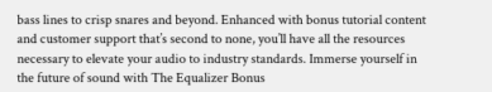bass lines to crisp snares and beyond. Enhanced with bonus tutorial content and customer support that’s second to none, you’ll have all the resources necessary to elevate your audio to industry standards. Immerse yourself in the future of sound with The Equalizer Bonus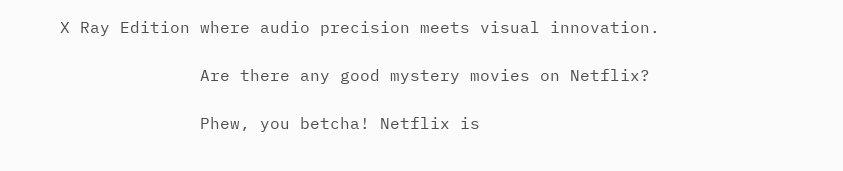X Ray Edition where audio precision meets visual innovation.

              Are there any good mystery movies on Netflix?

              Phew, you betcha! Netflix is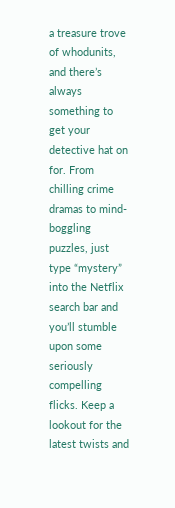a treasure trove of whodunits, and there’s always something to get your detective hat on for. From chilling crime dramas to mind-boggling puzzles, just type “mystery” into the Netflix search bar and you’ll stumble upon some seriously compelling flicks. Keep a lookout for the latest twists and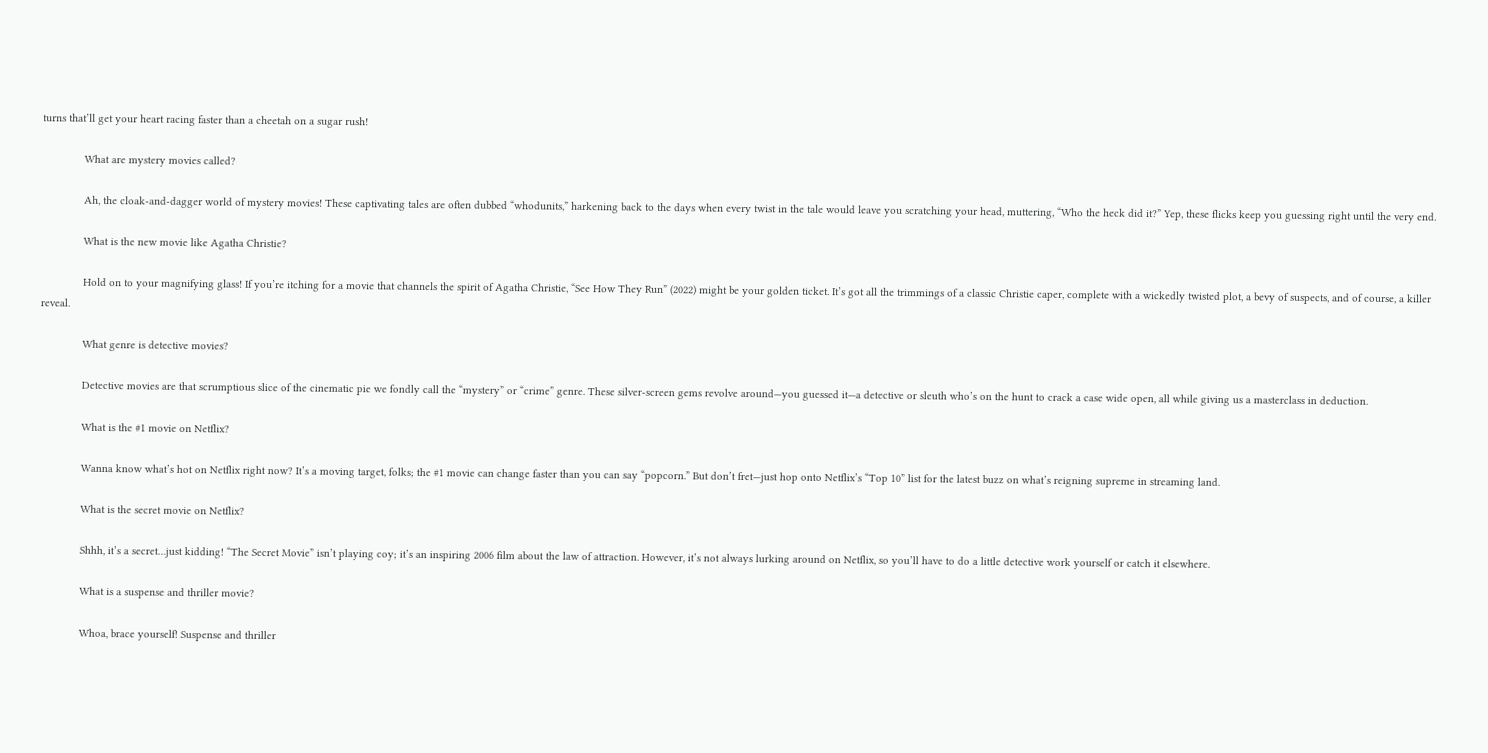turns that’ll get your heart racing faster than a cheetah on a sugar rush!

              What are mystery movies called?

              Ah, the cloak-and-dagger world of mystery movies! These captivating tales are often dubbed “whodunits,” harkening back to the days when every twist in the tale would leave you scratching your head, muttering, “Who the heck did it?” Yep, these flicks keep you guessing right until the very end.

              What is the new movie like Agatha Christie?

              Hold on to your magnifying glass! If you’re itching for a movie that channels the spirit of Agatha Christie, “See How They Run” (2022) might be your golden ticket. It’s got all the trimmings of a classic Christie caper, complete with a wickedly twisted plot, a bevy of suspects, and of course, a killer reveal.

              What genre is detective movies?

              Detective movies are that scrumptious slice of the cinematic pie we fondly call the “mystery” or “crime” genre. These silver-screen gems revolve around—you guessed it—a detective or sleuth who’s on the hunt to crack a case wide open, all while giving us a masterclass in deduction.

              What is the #1 movie on Netflix?

              Wanna know what’s hot on Netflix right now? It’s a moving target, folks; the #1 movie can change faster than you can say “popcorn.” But don’t fret—just hop onto Netflix’s “Top 10” list for the latest buzz on what’s reigning supreme in streaming land.

              What is the secret movie on Netflix?

              Shhh, it’s a secret…just kidding! “The Secret Movie” isn’t playing coy; it’s an inspiring 2006 film about the law of attraction. However, it’s not always lurking around on Netflix, so you’ll have to do a little detective work yourself or catch it elsewhere.

              What is a suspense and thriller movie?

              Whoa, brace yourself! Suspense and thriller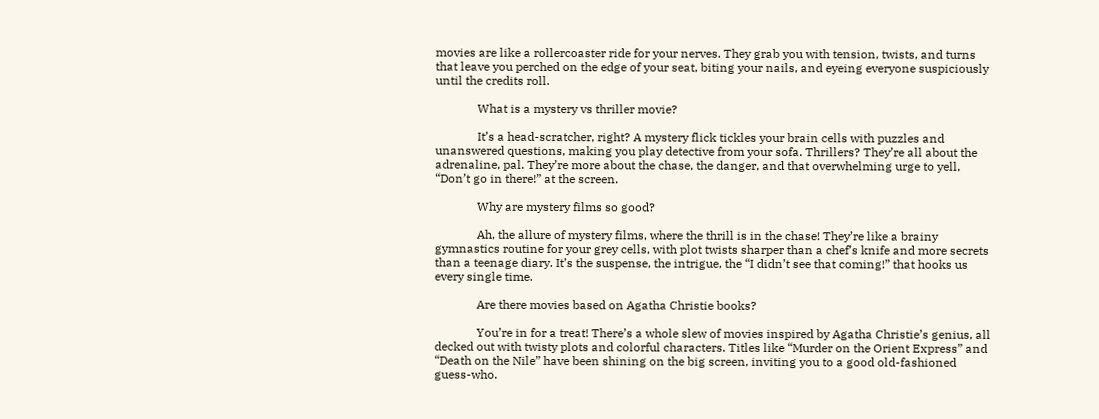movies are like a rollercoaster ride for your nerves. They grab you with tension, twists, and turns that leave you perched on the edge of your seat, biting your nails, and eyeing everyone suspiciously until the credits roll.

              What is a mystery vs thriller movie?

              It’s a head-scratcher, right? A mystery flick tickles your brain cells with puzzles and unanswered questions, making you play detective from your sofa. Thrillers? They’re all about the adrenaline, pal. They’re more about the chase, the danger, and that overwhelming urge to yell, “Don’t go in there!” at the screen.

              Why are mystery films so good?

              Ah, the allure of mystery films, where the thrill is in the chase! They’re like a brainy gymnastics routine for your grey cells, with plot twists sharper than a chef’s knife and more secrets than a teenage diary. It’s the suspense, the intrigue, the “I didn’t see that coming!” that hooks us every single time.

              Are there movies based on Agatha Christie books?

              You’re in for a treat! There’s a whole slew of movies inspired by Agatha Christie’s genius, all decked out with twisty plots and colorful characters. Titles like “Murder on the Orient Express” and “Death on the Nile” have been shining on the big screen, inviting you to a good old-fashioned guess-who.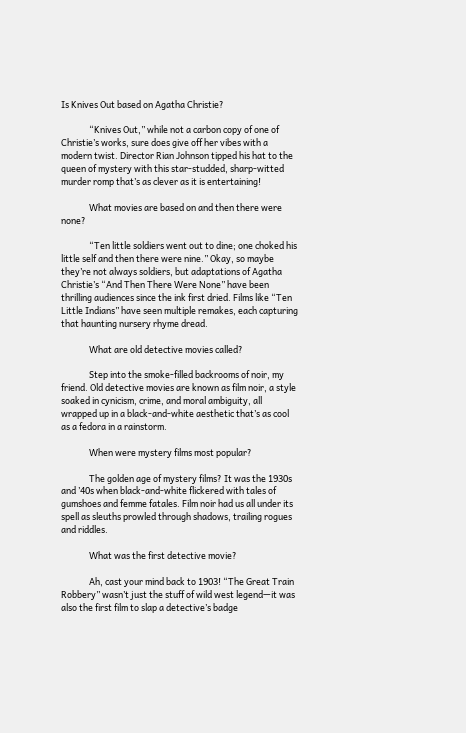Is Knives Out based on Agatha Christie?

              “Knives Out,” while not a carbon copy of one of Christie’s works, sure does give off her vibes with a modern twist. Director Rian Johnson tipped his hat to the queen of mystery with this star-studded, sharp-witted murder romp that’s as clever as it is entertaining!

              What movies are based on and then there were none?

              “Ten little soldiers went out to dine; one choked his little self and then there were nine.” Okay, so maybe they’re not always soldiers, but adaptations of Agatha Christie’s “And Then There Were None” have been thrilling audiences since the ink first dried. Films like “Ten Little Indians” have seen multiple remakes, each capturing that haunting nursery rhyme dread.

              What are old detective movies called?

              Step into the smoke-filled backrooms of noir, my friend. Old detective movies are known as film noir, a style soaked in cynicism, crime, and moral ambiguity, all wrapped up in a black-and-white aesthetic that’s as cool as a fedora in a rainstorm.

              When were mystery films most popular?

              The golden age of mystery films? It was the 1930s and ’40s when black-and-white flickered with tales of gumshoes and femme fatales. Film noir had us all under its spell as sleuths prowled through shadows, trailing rogues and riddles.

              What was the first detective movie?

              Ah, cast your mind back to 1903! “The Great Train Robbery” wasn’t just the stuff of wild west legend—it was also the first film to slap a detective’s badge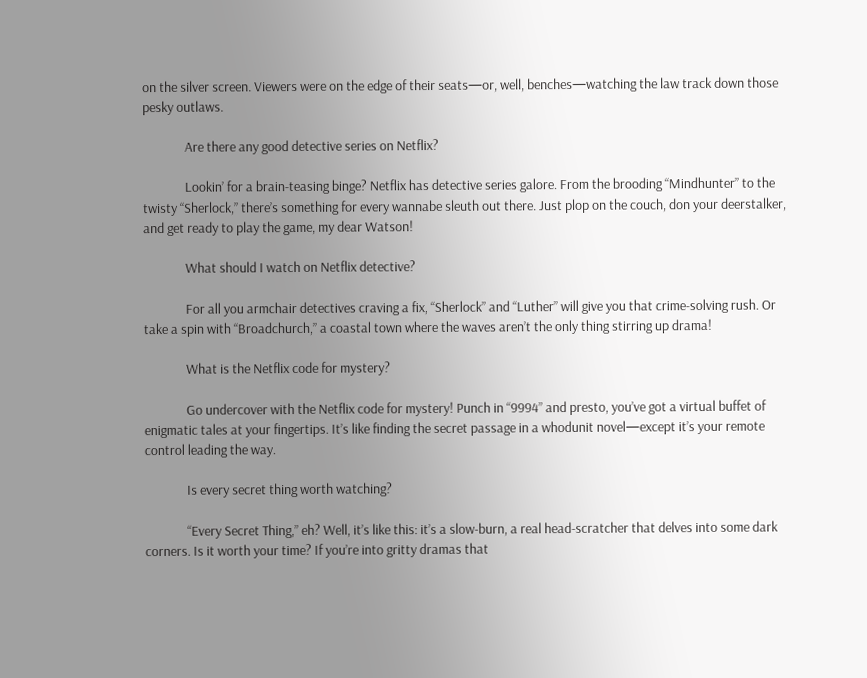on the silver screen. Viewers were on the edge of their seats—or, well, benches—watching the law track down those pesky outlaws.

              Are there any good detective series on Netflix?

              Lookin’ for a brain-teasing binge? Netflix has detective series galore. From the brooding “Mindhunter” to the twisty “Sherlock,” there’s something for every wannabe sleuth out there. Just plop on the couch, don your deerstalker, and get ready to play the game, my dear Watson!

              What should I watch on Netflix detective?

              For all you armchair detectives craving a fix, “Sherlock” and “Luther” will give you that crime-solving rush. Or take a spin with “Broadchurch,” a coastal town where the waves aren’t the only thing stirring up drama!

              What is the Netflix code for mystery?

              Go undercover with the Netflix code for mystery! Punch in “9994” and presto, you’ve got a virtual buffet of enigmatic tales at your fingertips. It’s like finding the secret passage in a whodunit novel—except it’s your remote control leading the way.

              Is every secret thing worth watching?

              “Every Secret Thing,” eh? Well, it’s like this: it’s a slow-burn, a real head-scratcher that delves into some dark corners. Is it worth your time? If you’re into gritty dramas that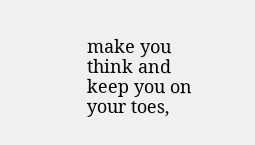make you think and keep you on your toes,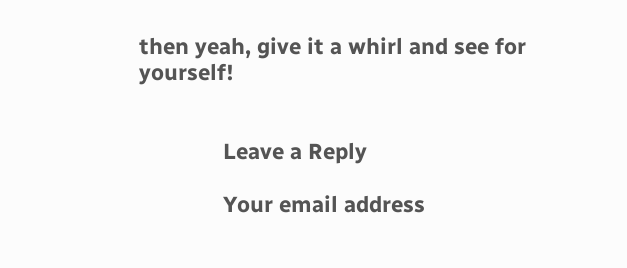then yeah, give it a whirl and see for yourself!


              Leave a Reply

              Your email address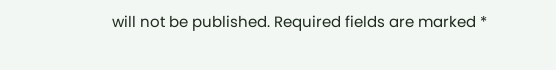will not be published. Required fields are marked *